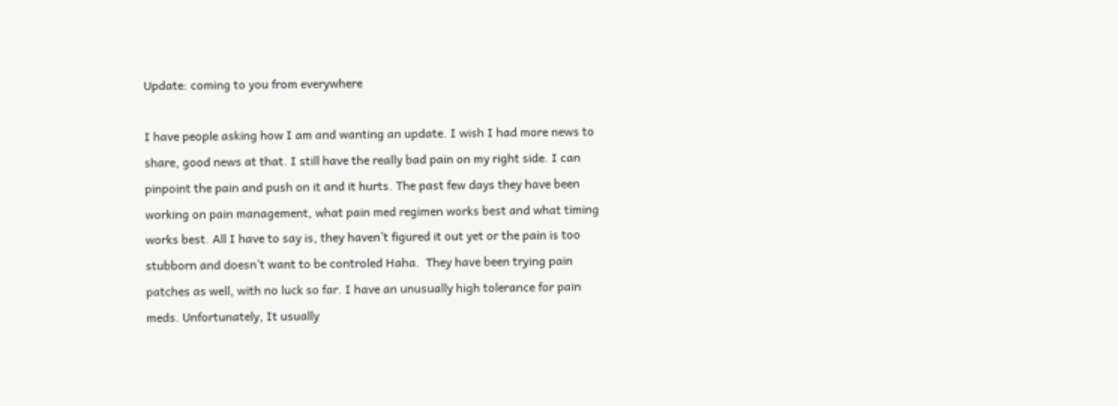Update: coming to you from everywhere

I have people asking how I am and wanting an update. I wish I had more news to share, good news at that. I still have the really bad pain on my right side. I can pinpoint the pain and push on it and it hurts. The past few days they have been working on pain management, what pain med regimen works best and what timing works best. All I have to say is, they haven’t figured it out yet or the pain is too stubborn and doesn’t want to be controled Haha.  They have been trying pain patches as well, with no luck so far. I have an unusually high tolerance for pain meds. Unfortunately, It usually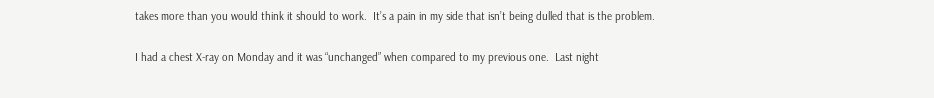takes more than you would think it should to work.  It’s a pain in my side that isn’t being dulled that is the problem.

I had a chest X-ray on Monday and it was “unchanged” when compared to my previous one.  Last night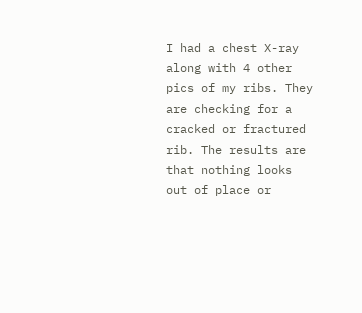I had a chest X-ray along with 4 other pics of my ribs. They are checking for a cracked or fractured rib. The results are that nothing looks out of place or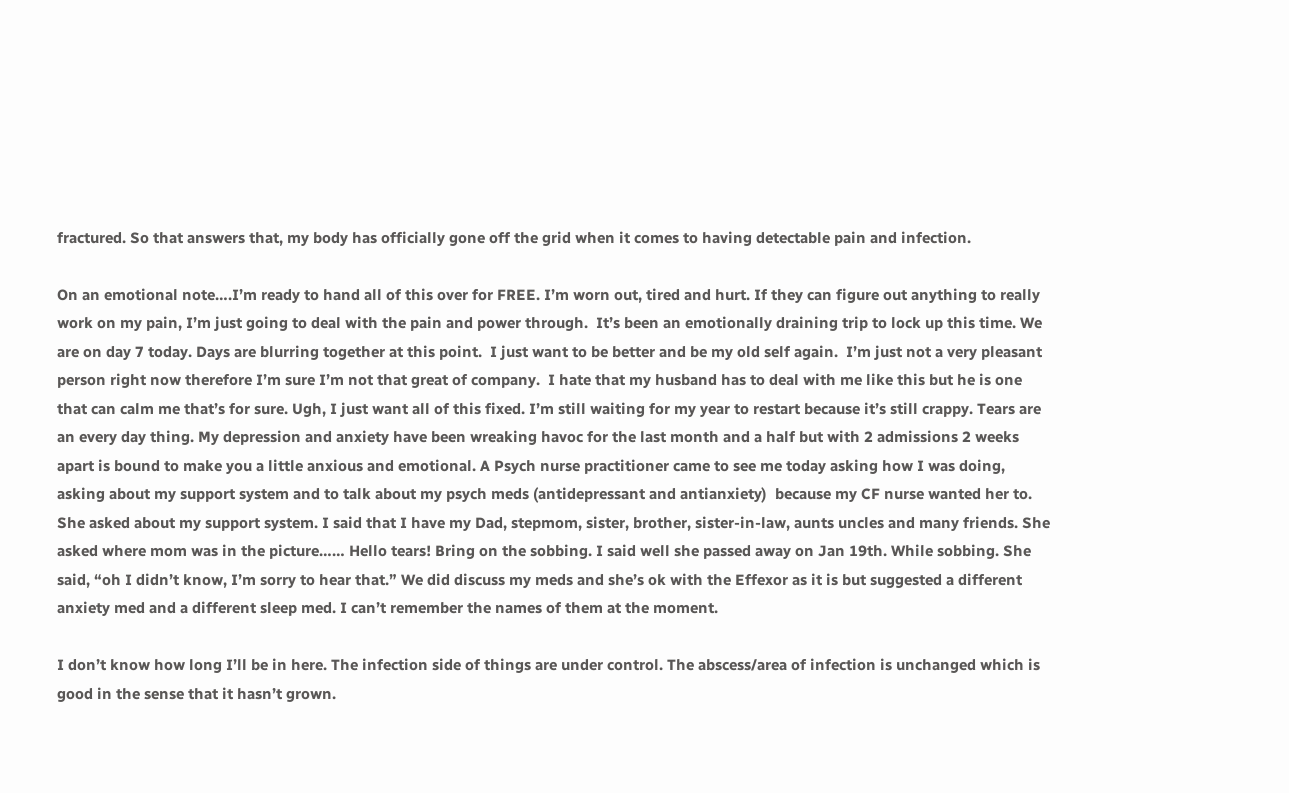fractured. So that answers that, my body has officially gone off the grid when it comes to having detectable pain and infection.

On an emotional note….I’m ready to hand all of this over for FREE. I’m worn out, tired and hurt. If they can figure out anything to really work on my pain, I’m just going to deal with the pain and power through.  It’s been an emotionally draining trip to lock up this time. We are on day 7 today. Days are blurring together at this point.  I just want to be better and be my old self again.  I’m just not a very pleasant person right now therefore I’m sure I’m not that great of company.  I hate that my husband has to deal with me like this but he is one that can calm me that’s for sure. Ugh, I just want all of this fixed. I’m still waiting for my year to restart because it’s still crappy. Tears are an every day thing. My depression and anxiety have been wreaking havoc for the last month and a half but with 2 admissions 2 weeks apart is bound to make you a little anxious and emotional. A Psych nurse practitioner came to see me today asking how I was doing, asking about my support system and to talk about my psych meds (antidepressant and antianxiety)  because my CF nurse wanted her to. She asked about my support system. I said that I have my Dad, stepmom, sister, brother, sister-in-law, aunts uncles and many friends. She asked where mom was in the picture…… Hello tears! Bring on the sobbing. I said well she passed away on Jan 19th. While sobbing. She said, “oh I didn’t know, I’m sorry to hear that.” We did discuss my meds and she’s ok with the Effexor as it is but suggested a different anxiety med and a different sleep med. I can’t remember the names of them at the moment.

I don’t know how long I’ll be in here. The infection side of things are under control. The abscess/area of infection is unchanged which is good in the sense that it hasn’t grown.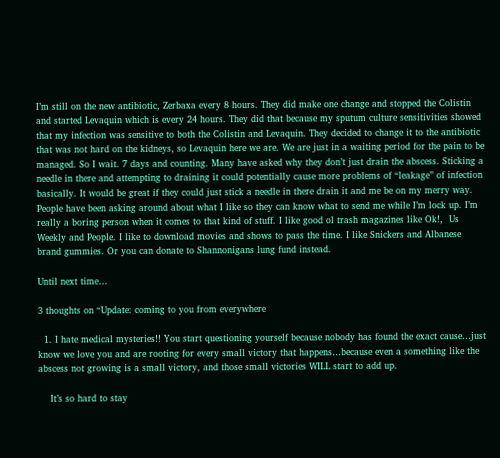I’m still on the new antibiotic, Zerbaxa every 8 hours. They did make one change and stopped the Colistin and started Levaquin which is every 24 hours. They did that because my sputum culture sensitivities showed that my infection was sensitive to both the Colistin and Levaquin. They decided to change it to the antibiotic that was not hard on the kidneys, so Levaquin here we are. We are just in a waiting period for the pain to be managed. So I wait. 7 days and counting. Many have asked why they don’t just drain the abscess. Sticking a needle in there and attempting to draining it could potentially cause more problems of “leakage” of infection basically. It would be great if they could just stick a needle in there drain it and me be on my merry way. People have been asking around about what I like so they can know what to send me while I’m lock up. I’m really a boring person when it comes to that kind of stuff. I like good ol trash magazines like Ok!,  Us Weekly and People. I like to download movies and shows to pass the time. I like Snickers and Albanese brand gummies. Or you can donate to Shannonigans lung fund instead.

Until next time…

3 thoughts on “Update: coming to you from everywhere

  1. I hate medical mysteries!! You start questioning yourself because nobody has found the exact cause…just know we love you and are rooting for every small victory that happens…because even a something like the abscess not growing is a small victory, and those small victories WILL start to add up.

    It’s so hard to stay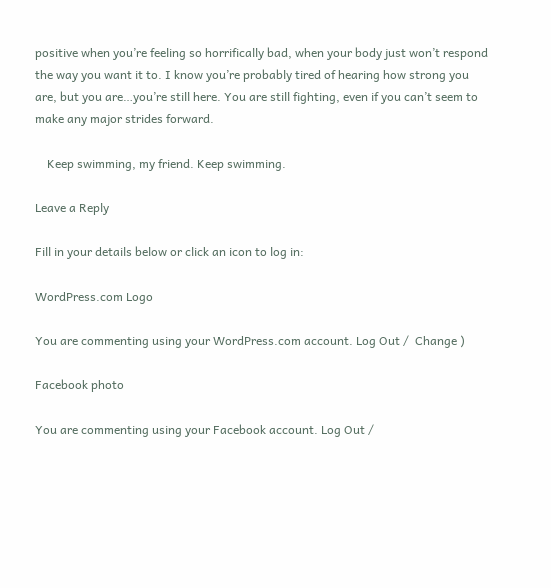positive when you’re feeling so horrifically bad, when your body just won’t respond the way you want it to. I know you’re probably tired of hearing how strong you are, but you are…you’re still here. You are still fighting, even if you can’t seem to make any major strides forward.

    Keep swimming, my friend. Keep swimming.

Leave a Reply

Fill in your details below or click an icon to log in:

WordPress.com Logo

You are commenting using your WordPress.com account. Log Out /  Change )

Facebook photo

You are commenting using your Facebook account. Log Out /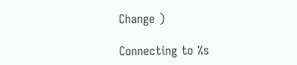Change )

Connecting to %s